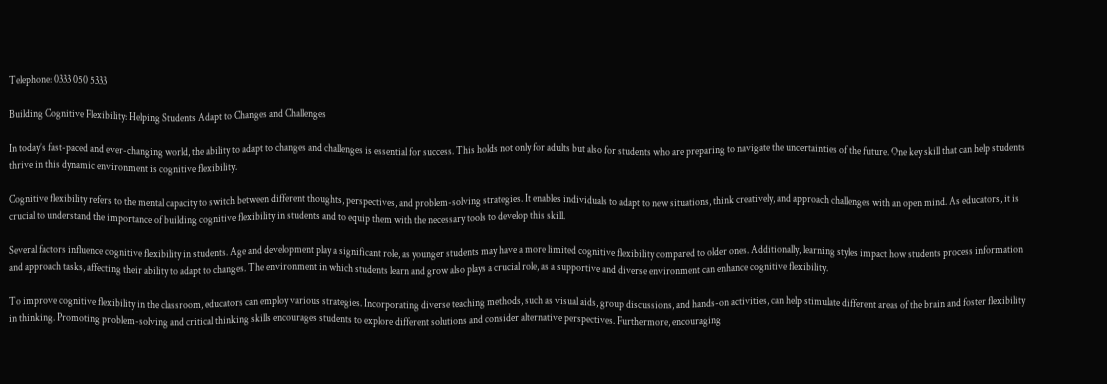Telephone: 0333 050 5333

Building Cognitive Flexibility: Helping Students Adapt to Changes and Challenges

In today’s fast-paced and ever-changing world, the ability to adapt to changes and challenges is essential for success. This holds not only for adults but also for students who are preparing to navigate the uncertainties of the future. One key skill that can help students thrive in this dynamic environment is cognitive flexibility.

Cognitive flexibility refers to the mental capacity to switch between different thoughts, perspectives, and problem-solving strategies. It enables individuals to adapt to new situations, think creatively, and approach challenges with an open mind. As educators, it is crucial to understand the importance of building cognitive flexibility in students and to equip them with the necessary tools to develop this skill.

Several factors influence cognitive flexibility in students. Age and development play a significant role, as younger students may have a more limited cognitive flexibility compared to older ones. Additionally, learning styles impact how students process information and approach tasks, affecting their ability to adapt to changes. The environment in which students learn and grow also plays a crucial role, as a supportive and diverse environment can enhance cognitive flexibility.

To improve cognitive flexibility in the classroom, educators can employ various strategies. Incorporating diverse teaching methods, such as visual aids, group discussions, and hands-on activities, can help stimulate different areas of the brain and foster flexibility in thinking. Promoting problem-solving and critical thinking skills encourages students to explore different solutions and consider alternative perspectives. Furthermore, encouraging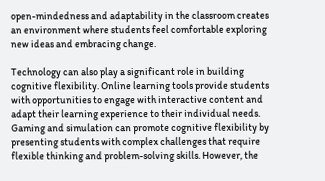open-mindedness and adaptability in the classroom creates an environment where students feel comfortable exploring new ideas and embracing change.

Technology can also play a significant role in building cognitive flexibility. Online learning tools provide students with opportunities to engage with interactive content and adapt their learning experience to their individual needs. Gaming and simulation can promote cognitive flexibility by presenting students with complex challenges that require flexible thinking and problem-solving skills. However, the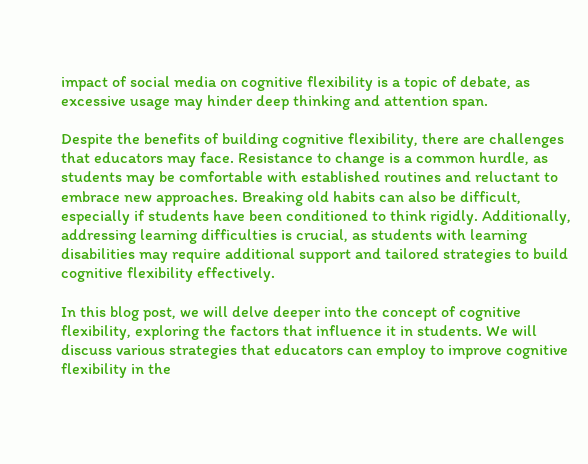impact of social media on cognitive flexibility is a topic of debate, as excessive usage may hinder deep thinking and attention span.

Despite the benefits of building cognitive flexibility, there are challenges that educators may face. Resistance to change is a common hurdle, as students may be comfortable with established routines and reluctant to embrace new approaches. Breaking old habits can also be difficult, especially if students have been conditioned to think rigidly. Additionally, addressing learning difficulties is crucial, as students with learning disabilities may require additional support and tailored strategies to build cognitive flexibility effectively.

In this blog post, we will delve deeper into the concept of cognitive flexibility, exploring the factors that influence it in students. We will discuss various strategies that educators can employ to improve cognitive flexibility in the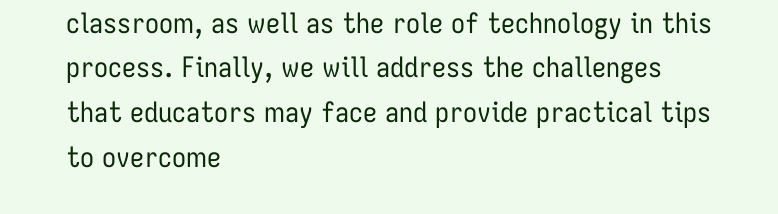classroom, as well as the role of technology in this process. Finally, we will address the challenges that educators may face and provide practical tips to overcome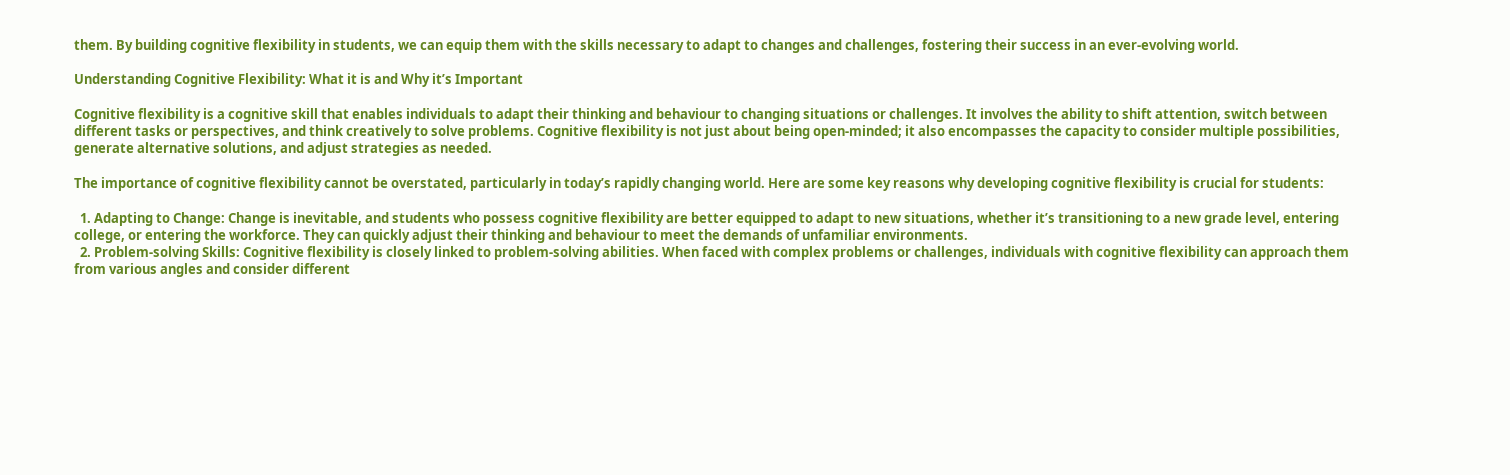them. By building cognitive flexibility in students, we can equip them with the skills necessary to adapt to changes and challenges, fostering their success in an ever-evolving world.

Understanding Cognitive Flexibility: What it is and Why it’s Important

Cognitive flexibility is a cognitive skill that enables individuals to adapt their thinking and behaviour to changing situations or challenges. It involves the ability to shift attention, switch between different tasks or perspectives, and think creatively to solve problems. Cognitive flexibility is not just about being open-minded; it also encompasses the capacity to consider multiple possibilities, generate alternative solutions, and adjust strategies as needed.

The importance of cognitive flexibility cannot be overstated, particularly in today’s rapidly changing world. Here are some key reasons why developing cognitive flexibility is crucial for students:

  1. Adapting to Change: Change is inevitable, and students who possess cognitive flexibility are better equipped to adapt to new situations, whether it’s transitioning to a new grade level, entering college, or entering the workforce. They can quickly adjust their thinking and behaviour to meet the demands of unfamiliar environments.
  2. Problem-solving Skills: Cognitive flexibility is closely linked to problem-solving abilities. When faced with complex problems or challenges, individuals with cognitive flexibility can approach them from various angles and consider different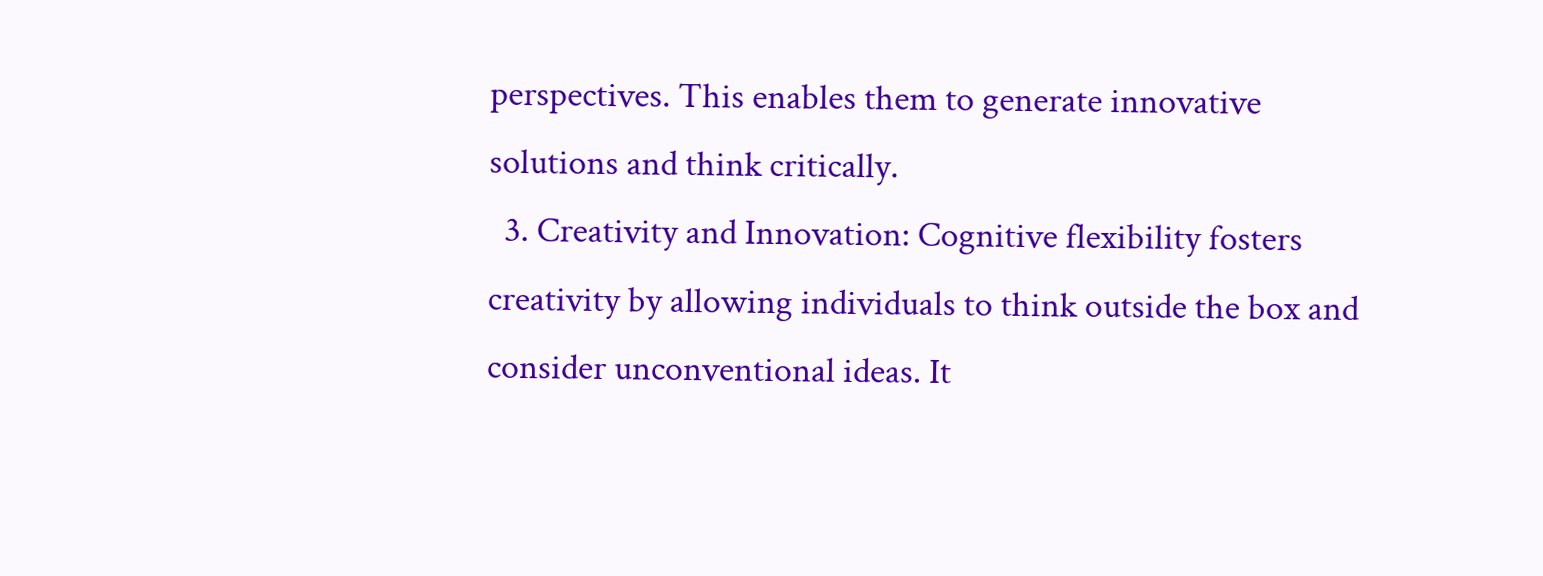perspectives. This enables them to generate innovative solutions and think critically.
  3. Creativity and Innovation: Cognitive flexibility fosters creativity by allowing individuals to think outside the box and consider unconventional ideas. It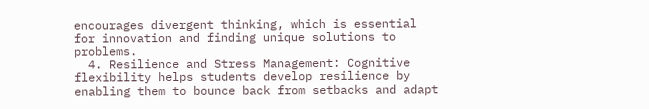encourages divergent thinking, which is essential for innovation and finding unique solutions to problems.
  4. Resilience and Stress Management: Cognitive flexibility helps students develop resilience by enabling them to bounce back from setbacks and adapt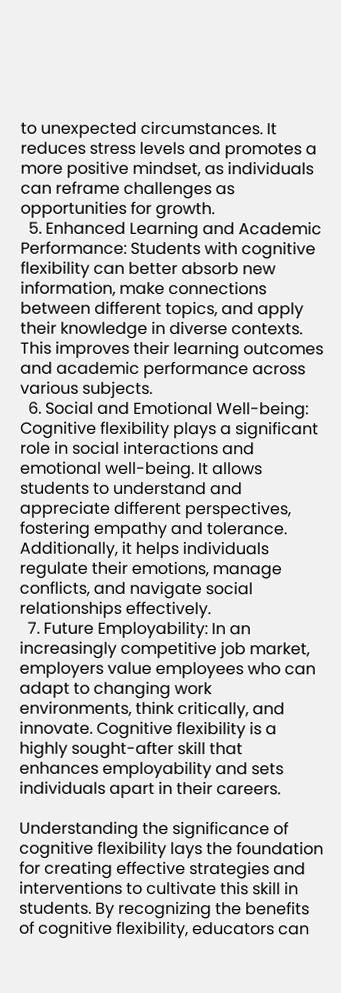to unexpected circumstances. It reduces stress levels and promotes a more positive mindset, as individuals can reframe challenges as opportunities for growth.
  5. Enhanced Learning and Academic Performance: Students with cognitive flexibility can better absorb new information, make connections between different topics, and apply their knowledge in diverse contexts. This improves their learning outcomes and academic performance across various subjects.
  6. Social and Emotional Well-being: Cognitive flexibility plays a significant role in social interactions and emotional well-being. It allows students to understand and appreciate different perspectives, fostering empathy and tolerance. Additionally, it helps individuals regulate their emotions, manage conflicts, and navigate social relationships effectively.
  7. Future Employability: In an increasingly competitive job market, employers value employees who can adapt to changing work environments, think critically, and innovate. Cognitive flexibility is a highly sought-after skill that enhances employability and sets individuals apart in their careers.

Understanding the significance of cognitive flexibility lays the foundation for creating effective strategies and interventions to cultivate this skill in students. By recognizing the benefits of cognitive flexibility, educators can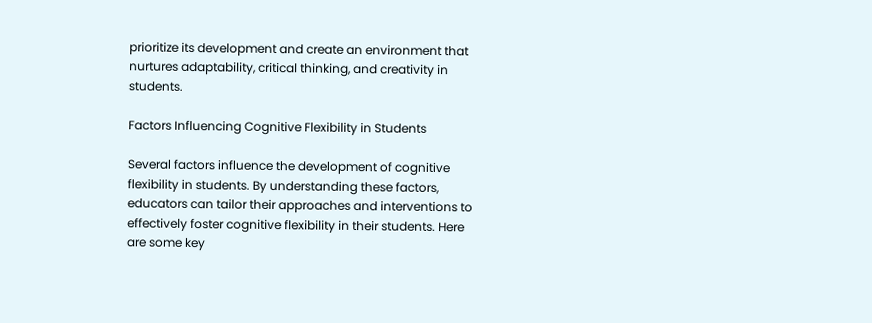prioritize its development and create an environment that nurtures adaptability, critical thinking, and creativity in students.

Factors Influencing Cognitive Flexibility in Students

Several factors influence the development of cognitive flexibility in students. By understanding these factors, educators can tailor their approaches and interventions to effectively foster cognitive flexibility in their students. Here are some key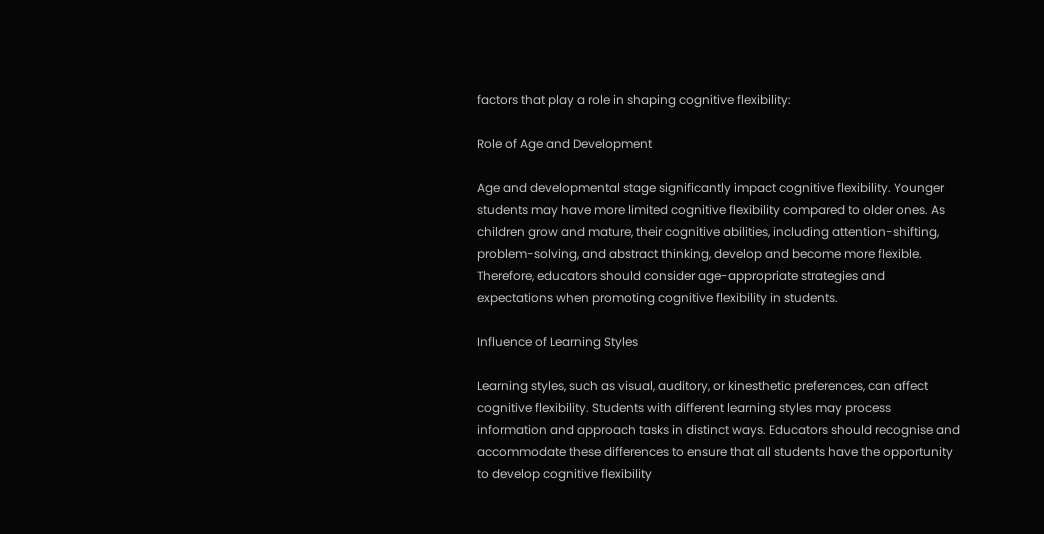factors that play a role in shaping cognitive flexibility:

Role of Age and Development

Age and developmental stage significantly impact cognitive flexibility. Younger students may have more limited cognitive flexibility compared to older ones. As children grow and mature, their cognitive abilities, including attention-shifting, problem-solving, and abstract thinking, develop and become more flexible. Therefore, educators should consider age-appropriate strategies and expectations when promoting cognitive flexibility in students.

Influence of Learning Styles

Learning styles, such as visual, auditory, or kinesthetic preferences, can affect cognitive flexibility. Students with different learning styles may process information and approach tasks in distinct ways. Educators should recognise and accommodate these differences to ensure that all students have the opportunity to develop cognitive flexibility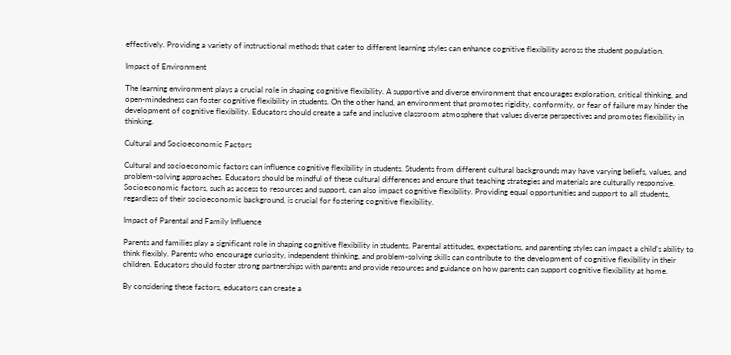effectively. Providing a variety of instructional methods that cater to different learning styles can enhance cognitive flexibility across the student population.

Impact of Environment

The learning environment plays a crucial role in shaping cognitive flexibility. A supportive and diverse environment that encourages exploration, critical thinking, and open-mindedness can foster cognitive flexibility in students. On the other hand, an environment that promotes rigidity, conformity, or fear of failure may hinder the development of cognitive flexibility. Educators should create a safe and inclusive classroom atmosphere that values diverse perspectives and promotes flexibility in thinking.

Cultural and Socioeconomic Factors

Cultural and socioeconomic factors can influence cognitive flexibility in students. Students from different cultural backgrounds may have varying beliefs, values, and problem-solving approaches. Educators should be mindful of these cultural differences and ensure that teaching strategies and materials are culturally responsive. Socioeconomic factors, such as access to resources and support, can also impact cognitive flexibility. Providing equal opportunities and support to all students, regardless of their socioeconomic background, is crucial for fostering cognitive flexibility.

Impact of Parental and Family Influence

Parents and families play a significant role in shaping cognitive flexibility in students. Parental attitudes, expectations, and parenting styles can impact a child’s ability to think flexibly. Parents who encourage curiosity, independent thinking, and problem-solving skills can contribute to the development of cognitive flexibility in their children. Educators should foster strong partnerships with parents and provide resources and guidance on how parents can support cognitive flexibility at home.

By considering these factors, educators can create a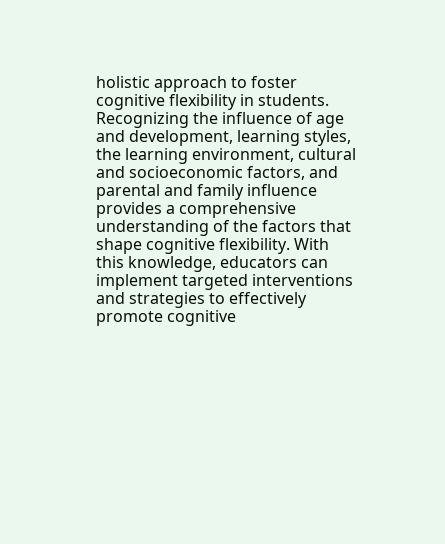holistic approach to foster cognitive flexibility in students. Recognizing the influence of age and development, learning styles, the learning environment, cultural and socioeconomic factors, and parental and family influence provides a comprehensive understanding of the factors that shape cognitive flexibility. With this knowledge, educators can implement targeted interventions and strategies to effectively promote cognitive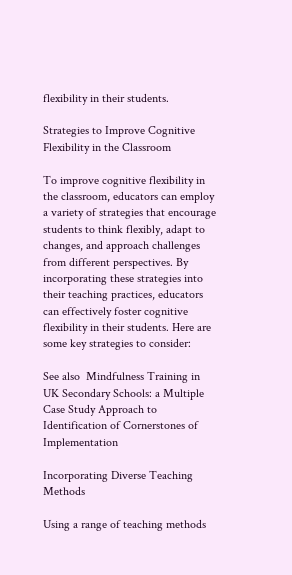flexibility in their students.

Strategies to Improve Cognitive Flexibility in the Classroom

To improve cognitive flexibility in the classroom, educators can employ a variety of strategies that encourage students to think flexibly, adapt to changes, and approach challenges from different perspectives. By incorporating these strategies into their teaching practices, educators can effectively foster cognitive flexibility in their students. Here are some key strategies to consider:

See also  Mindfulness Training in UK Secondary Schools: a Multiple Case Study Approach to Identification of Cornerstones of Implementation

Incorporating Diverse Teaching Methods

Using a range of teaching methods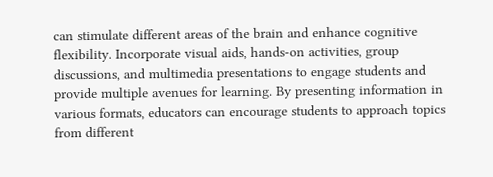can stimulate different areas of the brain and enhance cognitive flexibility. Incorporate visual aids, hands-on activities, group discussions, and multimedia presentations to engage students and provide multiple avenues for learning. By presenting information in various formats, educators can encourage students to approach topics from different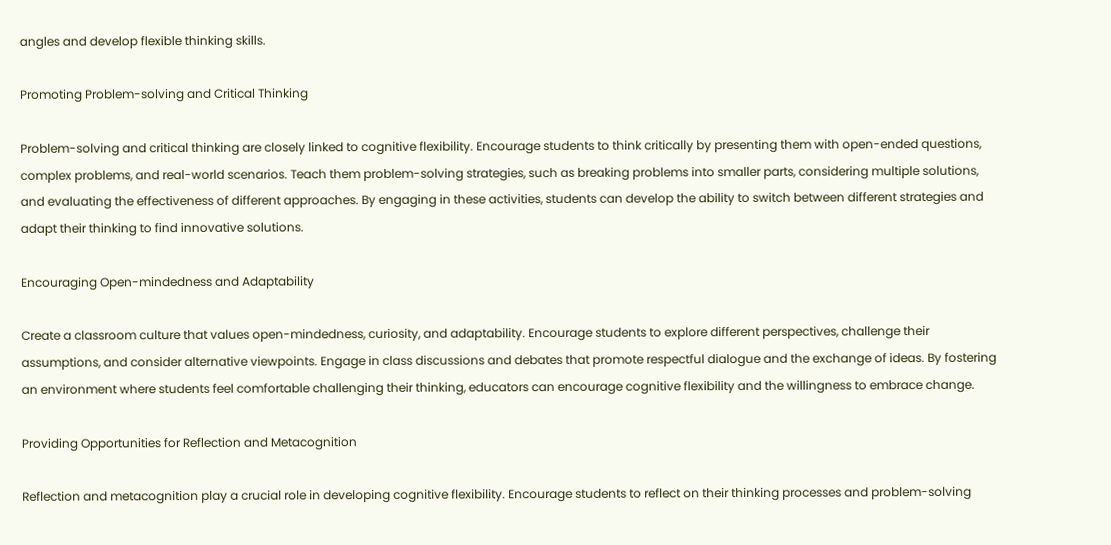angles and develop flexible thinking skills.

Promoting Problem-solving and Critical Thinking

Problem-solving and critical thinking are closely linked to cognitive flexibility. Encourage students to think critically by presenting them with open-ended questions, complex problems, and real-world scenarios. Teach them problem-solving strategies, such as breaking problems into smaller parts, considering multiple solutions, and evaluating the effectiveness of different approaches. By engaging in these activities, students can develop the ability to switch between different strategies and adapt their thinking to find innovative solutions.

Encouraging Open-mindedness and Adaptability

Create a classroom culture that values open-mindedness, curiosity, and adaptability. Encourage students to explore different perspectives, challenge their assumptions, and consider alternative viewpoints. Engage in class discussions and debates that promote respectful dialogue and the exchange of ideas. By fostering an environment where students feel comfortable challenging their thinking, educators can encourage cognitive flexibility and the willingness to embrace change.

Providing Opportunities for Reflection and Metacognition

Reflection and metacognition play a crucial role in developing cognitive flexibility. Encourage students to reflect on their thinking processes and problem-solving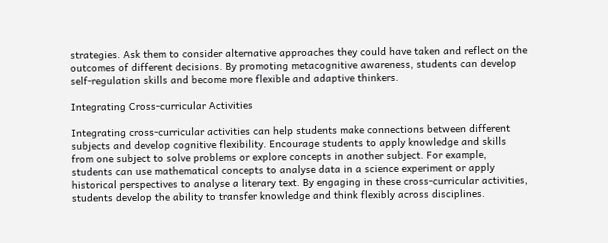strategies. Ask them to consider alternative approaches they could have taken and reflect on the outcomes of different decisions. By promoting metacognitive awareness, students can develop self-regulation skills and become more flexible and adaptive thinkers.

Integrating Cross-curricular Activities

Integrating cross-curricular activities can help students make connections between different subjects and develop cognitive flexibility. Encourage students to apply knowledge and skills from one subject to solve problems or explore concepts in another subject. For example, students can use mathematical concepts to analyse data in a science experiment or apply historical perspectives to analyse a literary text. By engaging in these cross-curricular activities, students develop the ability to transfer knowledge and think flexibly across disciplines.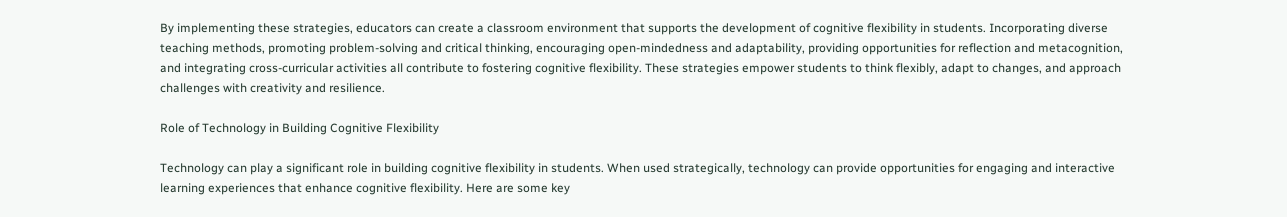By implementing these strategies, educators can create a classroom environment that supports the development of cognitive flexibility in students. Incorporating diverse teaching methods, promoting problem-solving and critical thinking, encouraging open-mindedness and adaptability, providing opportunities for reflection and metacognition, and integrating cross-curricular activities all contribute to fostering cognitive flexibility. These strategies empower students to think flexibly, adapt to changes, and approach challenges with creativity and resilience.

Role of Technology in Building Cognitive Flexibility

Technology can play a significant role in building cognitive flexibility in students. When used strategically, technology can provide opportunities for engaging and interactive learning experiences that enhance cognitive flexibility. Here are some key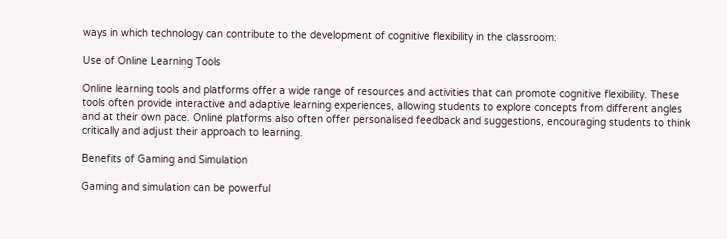ways in which technology can contribute to the development of cognitive flexibility in the classroom:

Use of Online Learning Tools

Online learning tools and platforms offer a wide range of resources and activities that can promote cognitive flexibility. These tools often provide interactive and adaptive learning experiences, allowing students to explore concepts from different angles and at their own pace. Online platforms also often offer personalised feedback and suggestions, encouraging students to think critically and adjust their approach to learning.

Benefits of Gaming and Simulation

Gaming and simulation can be powerful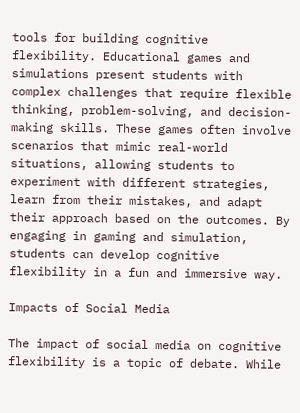tools for building cognitive flexibility. Educational games and simulations present students with complex challenges that require flexible thinking, problem-solving, and decision-making skills. These games often involve scenarios that mimic real-world situations, allowing students to experiment with different strategies, learn from their mistakes, and adapt their approach based on the outcomes. By engaging in gaming and simulation, students can develop cognitive flexibility in a fun and immersive way.

Impacts of Social Media

The impact of social media on cognitive flexibility is a topic of debate. While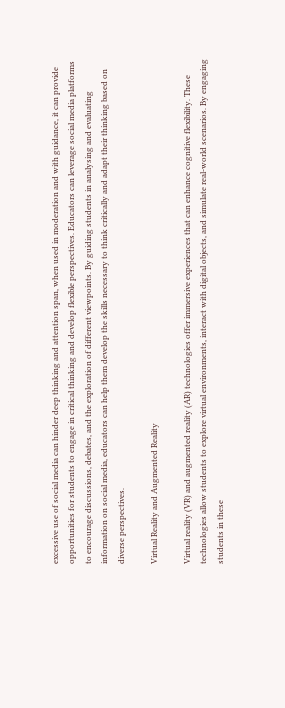excessive use of social media can hinder deep thinking and attention span, when used in moderation and with guidance, it can provide opportunities for students to engage in critical thinking and develop flexible perspectives. Educators can leverage social media platforms to encourage discussions, debates, and the exploration of different viewpoints. By guiding students in analysing and evaluating information on social media, educators can help them develop the skills necessary to think critically and adapt their thinking based on diverse perspectives.

Virtual Reality and Augmented Reality

Virtual reality (VR) and augmented reality (AR) technologies offer immersive experiences that can enhance cognitive flexibility. These technologies allow students to explore virtual environments, interact with digital objects, and simulate real-world scenarios. By engaging students in these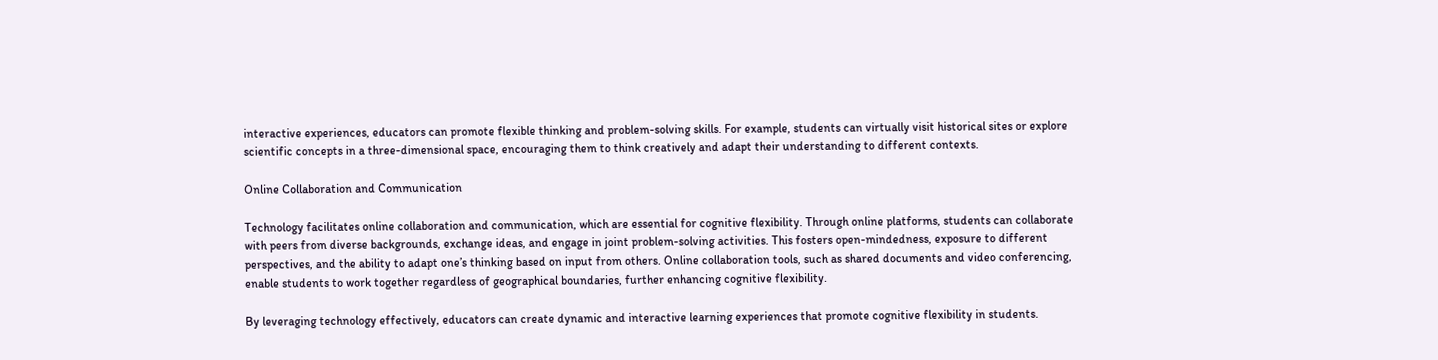interactive experiences, educators can promote flexible thinking and problem-solving skills. For example, students can virtually visit historical sites or explore scientific concepts in a three-dimensional space, encouraging them to think creatively and adapt their understanding to different contexts.

Online Collaboration and Communication

Technology facilitates online collaboration and communication, which are essential for cognitive flexibility. Through online platforms, students can collaborate with peers from diverse backgrounds, exchange ideas, and engage in joint problem-solving activities. This fosters open-mindedness, exposure to different perspectives, and the ability to adapt one’s thinking based on input from others. Online collaboration tools, such as shared documents and video conferencing, enable students to work together regardless of geographical boundaries, further enhancing cognitive flexibility.

By leveraging technology effectively, educators can create dynamic and interactive learning experiences that promote cognitive flexibility in students.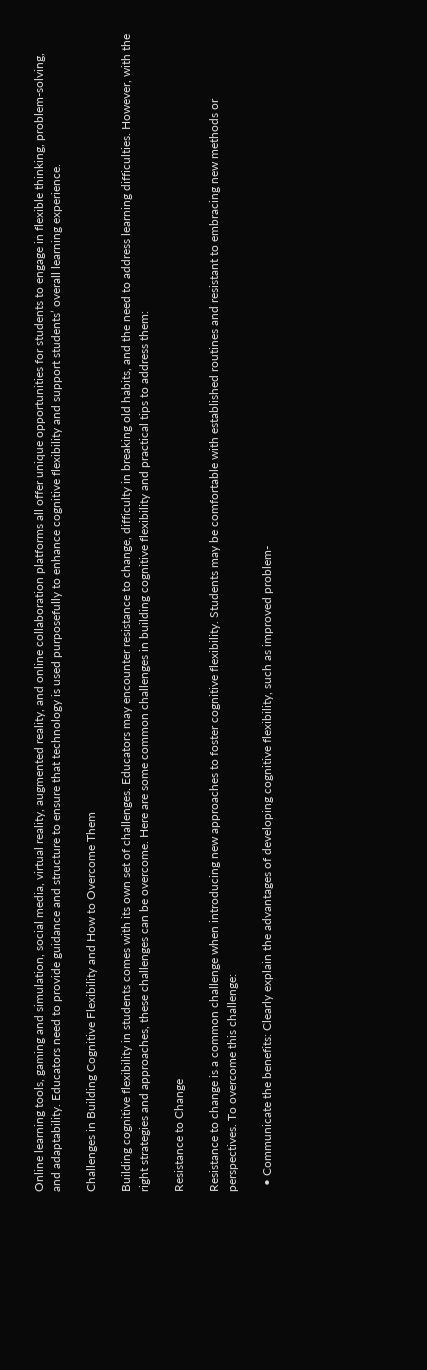Online learning tools, gaming and simulation, social media, virtual reality, augmented reality, and online collaboration platforms all offer unique opportunities for students to engage in flexible thinking, problem-solving, and adaptability. Educators need to provide guidance and structure to ensure that technology is used purposefully to enhance cognitive flexibility and support students’ overall learning experience.

Challenges in Building Cognitive Flexibility and How to Overcome Them

Building cognitive flexibility in students comes with its own set of challenges. Educators may encounter resistance to change, difficulty in breaking old habits, and the need to address learning difficulties. However, with the right strategies and approaches, these challenges can be overcome. Here are some common challenges in building cognitive flexibility and practical tips to address them:

Resistance to Change

Resistance to change is a common challenge when introducing new approaches to foster cognitive flexibility. Students may be comfortable with established routines and resistant to embracing new methods or perspectives. To overcome this challenge:

  • Communicate the benefits: Clearly explain the advantages of developing cognitive flexibility, such as improved problem-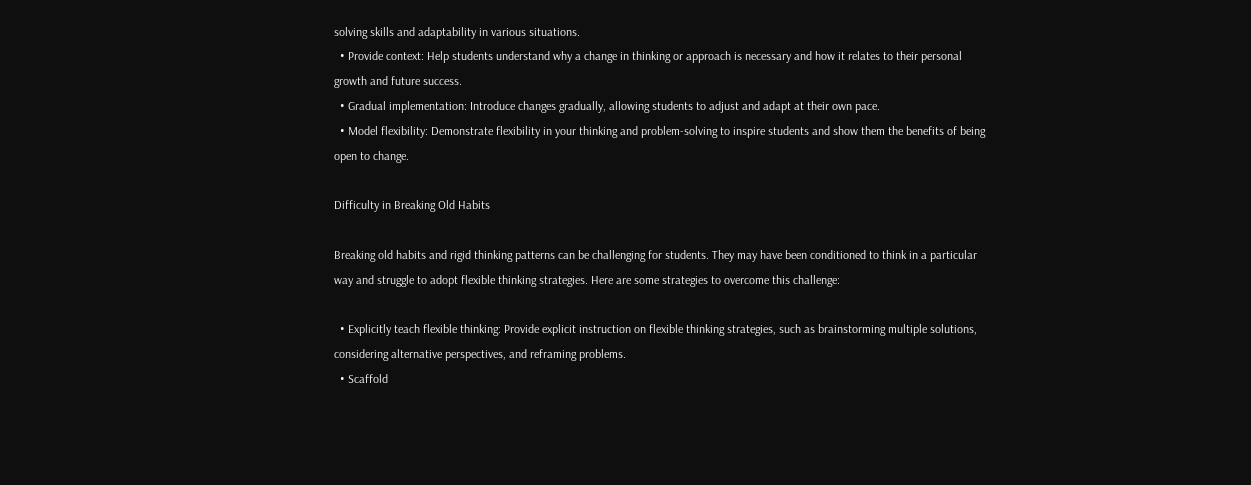solving skills and adaptability in various situations.
  • Provide context: Help students understand why a change in thinking or approach is necessary and how it relates to their personal growth and future success.
  • Gradual implementation: Introduce changes gradually, allowing students to adjust and adapt at their own pace.
  • Model flexibility: Demonstrate flexibility in your thinking and problem-solving to inspire students and show them the benefits of being open to change.

Difficulty in Breaking Old Habits

Breaking old habits and rigid thinking patterns can be challenging for students. They may have been conditioned to think in a particular way and struggle to adopt flexible thinking strategies. Here are some strategies to overcome this challenge:

  • Explicitly teach flexible thinking: Provide explicit instruction on flexible thinking strategies, such as brainstorming multiple solutions, considering alternative perspectives, and reframing problems.
  • Scaffold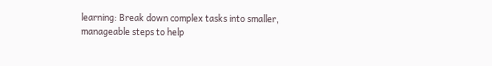learning: Break down complex tasks into smaller, manageable steps to help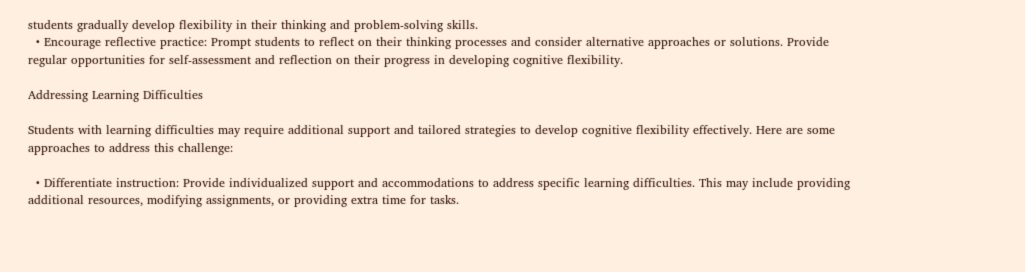students gradually develop flexibility in their thinking and problem-solving skills.
  • Encourage reflective practice: Prompt students to reflect on their thinking processes and consider alternative approaches or solutions. Provide regular opportunities for self-assessment and reflection on their progress in developing cognitive flexibility.

Addressing Learning Difficulties

Students with learning difficulties may require additional support and tailored strategies to develop cognitive flexibility effectively. Here are some approaches to address this challenge:

  • Differentiate instruction: Provide individualized support and accommodations to address specific learning difficulties. This may include providing additional resources, modifying assignments, or providing extra time for tasks.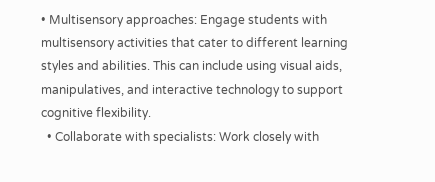• Multisensory approaches: Engage students with multisensory activities that cater to different learning styles and abilities. This can include using visual aids, manipulatives, and interactive technology to support cognitive flexibility.
  • Collaborate with specialists: Work closely with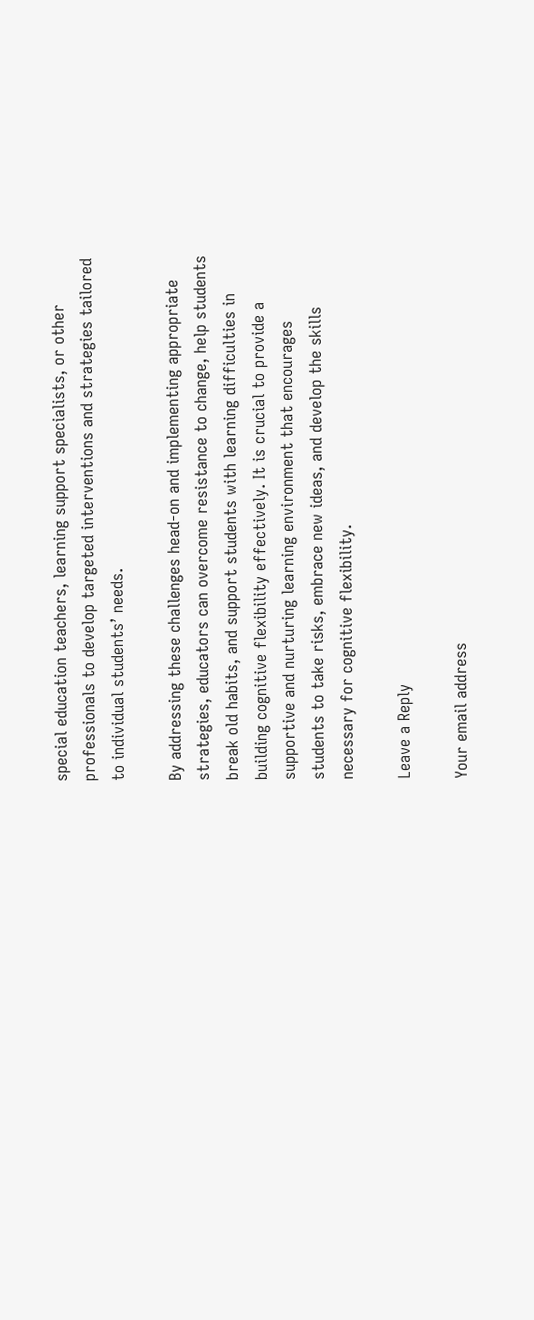special education teachers, learning support specialists, or other professionals to develop targeted interventions and strategies tailored to individual students’ needs.

By addressing these challenges head-on and implementing appropriate strategies, educators can overcome resistance to change, help students break old habits, and support students with learning difficulties in building cognitive flexibility effectively. It is crucial to provide a supportive and nurturing learning environment that encourages students to take risks, embrace new ideas, and develop the skills necessary for cognitive flexibility.

Leave a Reply

Your email address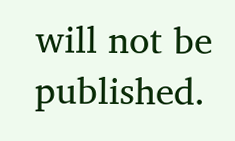will not be published.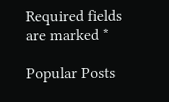Required fields are marked *

Popular Posts